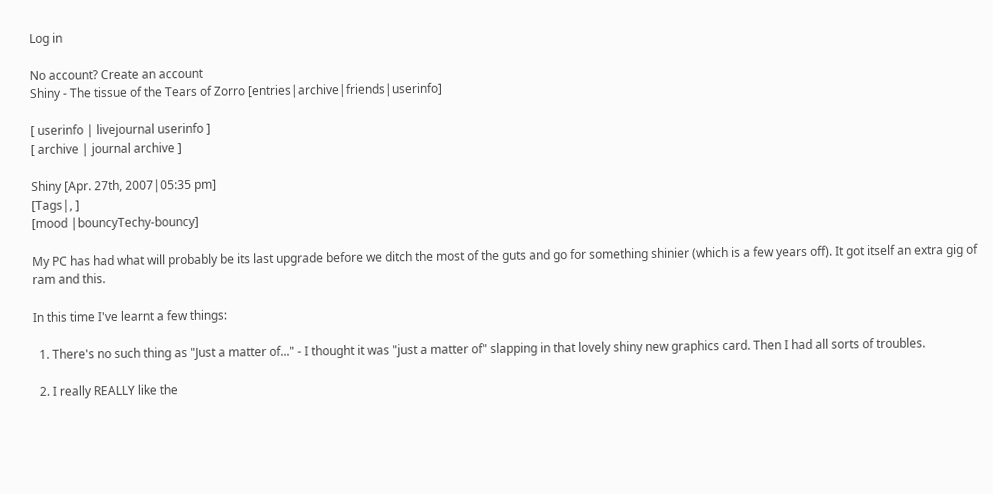Log in

No account? Create an account
Shiny - The tissue of the Tears of Zorro [entries|archive|friends|userinfo]

[ userinfo | livejournal userinfo ]
[ archive | journal archive ]

Shiny [Apr. 27th, 2007|05:35 pm]
[Tags|, ]
[mood |bouncyTechy-bouncy]

My PC has had what will probably be its last upgrade before we ditch the most of the guts and go for something shinier (which is a few years off). It got itself an extra gig of ram and this.

In this time I've learnt a few things:

  1. There's no such thing as "Just a matter of..." - I thought it was "just a matter of" slapping in that lovely shiny new graphics card. Then I had all sorts of troubles.

  2. I really REALLY like the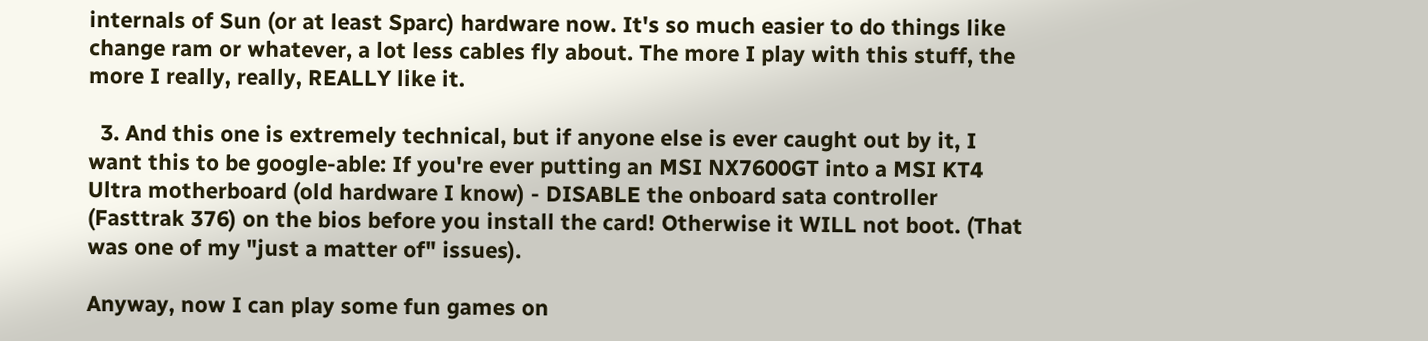internals of Sun (or at least Sparc) hardware now. It's so much easier to do things like change ram or whatever, a lot less cables fly about. The more I play with this stuff, the more I really, really, REALLY like it.

  3. And this one is extremely technical, but if anyone else is ever caught out by it, I want this to be google-able: If you're ever putting an MSI NX7600GT into a MSI KT4 Ultra motherboard (old hardware I know) - DISABLE the onboard sata controller (Fasttrak 376) on the bios before you install the card! Otherwise it WILL not boot. (That was one of my "just a matter of" issues).

Anyway, now I can play some fun games on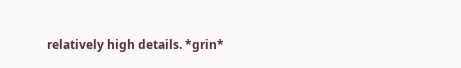relatively high details. *grin*